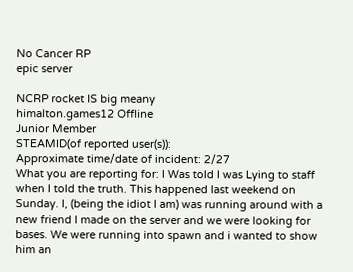No Cancer RP
epic server

NCRP rocket IS big meany
himalton.games12 Offline
Junior Member
STEAMID(of reported user(s)):
Approximate time/date of incident: 2/27
What you are reporting for: I Was told I was Lying to staff when I told the truth. This happened last weekend on Sunday. I, (being the idiot I am) was running around with a new friend I made on the server and we were looking for bases. We were running into spawn and i wanted to show him an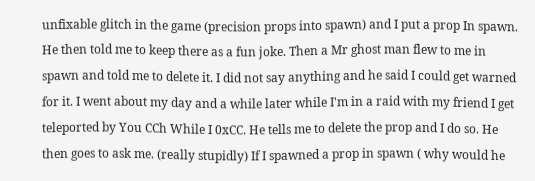unfixable glitch in the game (precision props into spawn) and I put a prop In spawn. He then told me to keep there as a fun joke. Then a Mr ghost man flew to me in spawn and told me to delete it. I did not say anything and he said I could get warned for it. I went about my day and a while later while I'm in a raid with my friend I get teleported by You CCh While I 0xCC. He tells me to delete the prop and I do so. He then goes to ask me. (really stupidly) If I spawned a prop in spawn ( why would he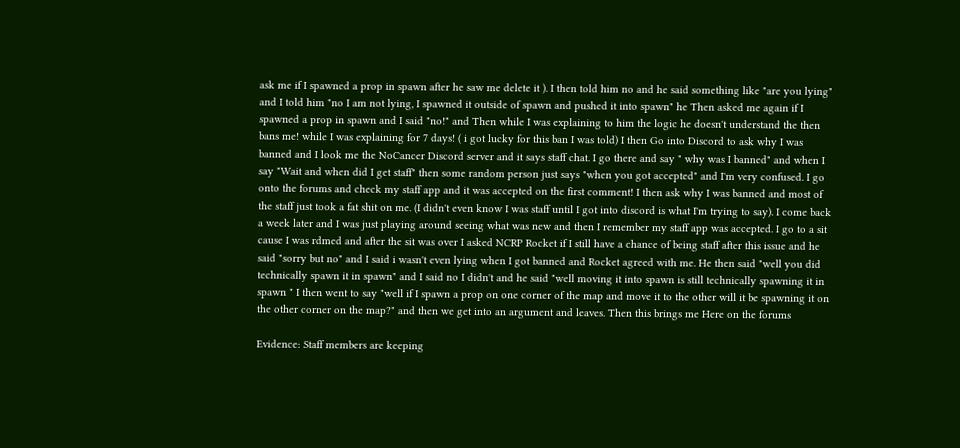ask me if I spawned a prop in spawn after he saw me delete it ). I then told him no and he said something like "are you lying" and I told him "no I am not lying, I spawned it outside of spawn and pushed it into spawn" he Then asked me again if I spawned a prop in spawn and I said "no!" and Then while I was explaining to him the logic he doesn't understand the then bans me! while I was explaining for 7 days! ( i got lucky for this ban I was told) I then Go into Discord to ask why I was banned and I look me the NoCancer Discord server and it says staff chat. I go there and say " why was I banned" and when I say "Wait and when did I get staff" then some random person just says "when you got accepted" and I'm very confused. I go onto the forums and check my staff app and it was accepted on the first comment! I then ask why I was banned and most of the staff just took a fat shit on me. (I didn't even know I was staff until I got into discord is what I'm trying to say). I come back a week later and I was just playing around seeing what was new and then I remember my staff app was accepted. I go to a sit cause I was rdmed and after the sit was over I asked NCRP Rocket if I still have a chance of being staff after this issue and he said "sorry but no" and I said i wasn't even lying when I got banned and Rocket agreed with me. He then said "well you did technically spawn it in spawn" and I said no I didn't and he said "well moving it into spawn is still technically spawning it in spawn " I then went to say "well if I spawn a prop on one corner of the map and move it to the other will it be spawning it on the other corner on the map?" and then we get into an argument and leaves. Then this brings me Here on the forums

Evidence: Staff members are keeping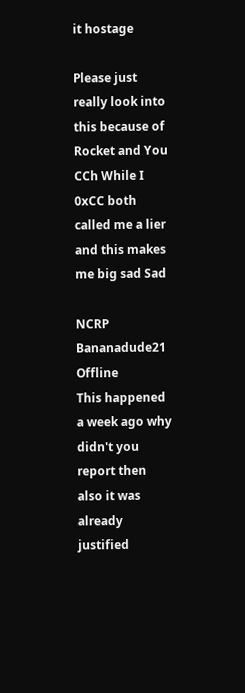it hostage

Please just really look into this because of Rocket and You CCh While I 0xCC both called me a lier and this makes me big sad Sad

NCRP Bananadude21 Offline
This happened a week ago why didn't you report then also it was already justified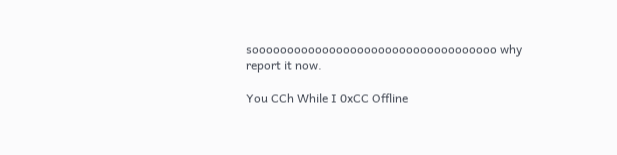sooooooooooooooooooooooooooooooooooo why report it now.

You CCh While I 0xCC Offline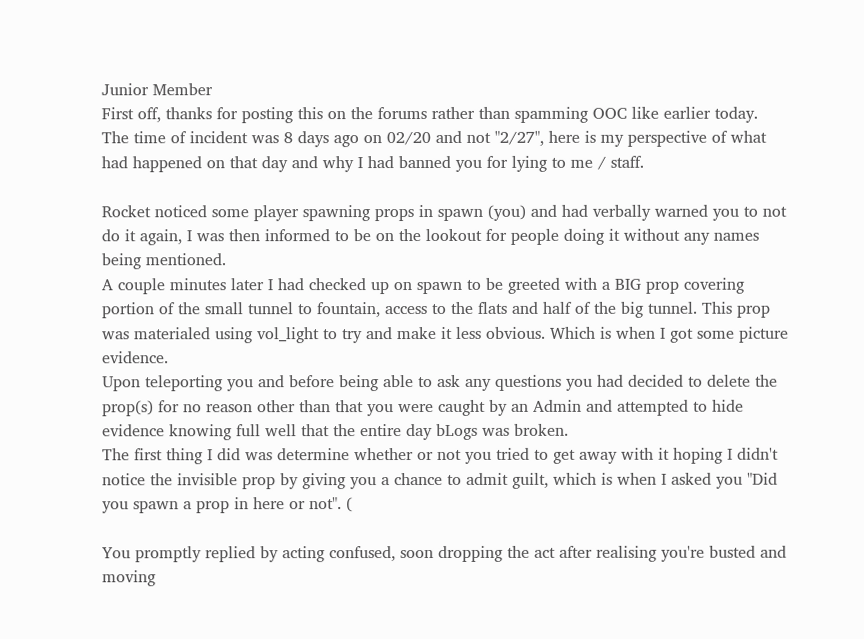Junior Member
First off, thanks for posting this on the forums rather than spamming OOC like earlier today.
The time of incident was 8 days ago on 02/20 and not "2/27", here is my perspective of what had happened on that day and why I had banned you for lying to me / staff.

Rocket noticed some player spawning props in spawn (you) and had verbally warned you to not do it again, I was then informed to be on the lookout for people doing it without any names being mentioned.
A couple minutes later I had checked up on spawn to be greeted with a BIG prop covering portion of the small tunnel to fountain, access to the flats and half of the big tunnel. This prop was materialed using vol_light to try and make it less obvious. Which is when I got some picture evidence.
Upon teleporting you and before being able to ask any questions you had decided to delete the prop(s) for no reason other than that you were caught by an Admin and attempted to hide evidence knowing full well that the entire day bLogs was broken.
The first thing I did was determine whether or not you tried to get away with it hoping I didn't notice the invisible prop by giving you a chance to admit guilt, which is when I asked you "Did you spawn a prop in here or not". (

You promptly replied by acting confused, soon dropping the act after realising you're busted and moving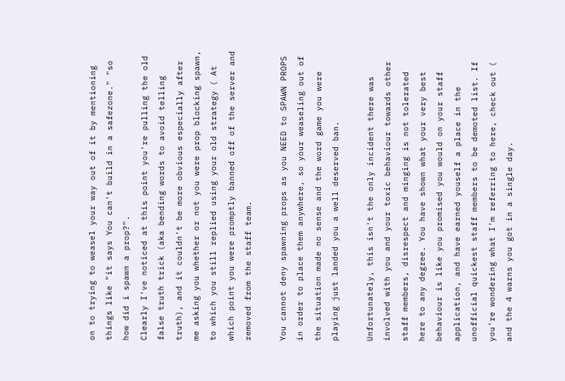on to trying to weasel your way out of it by mentioning things like "it says You can't build in a safezone." "so how did i spawn a prop?".
Clearly I've noticed at this point you're pulling the old false truth trick (aka bending words to avoid telling truth), and it couldn't be more obvious especially after me asking you whether or not you were prop blocking spawn, to which you still replied using your old strategy ( At which point you were promptly banned off of the server and removed from the staff team.

You cannot deny spawning props as you NEED to SPAWN PROPS in order to place them anywhere, so your weaseling out of the situation made no sense and the word game you were playing just landed you a well deserved ban.

Unfortunately, this isn't the only incident there was involved with you and your toxic behaviour towards other staff members, disrespect and minging is not tolerated here to any degree. You have shown what your very best behaviour is like you promised you would on your staff application, and have earned youself a place in the unofficial quickest staff members to be demoted list. If you're wondering what I'm referring to here, check out ( and the 4 warns you got in a single day.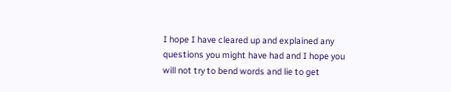I hope I have cleared up and explained any questions you might have had and I hope you will not try to bend words and lie to get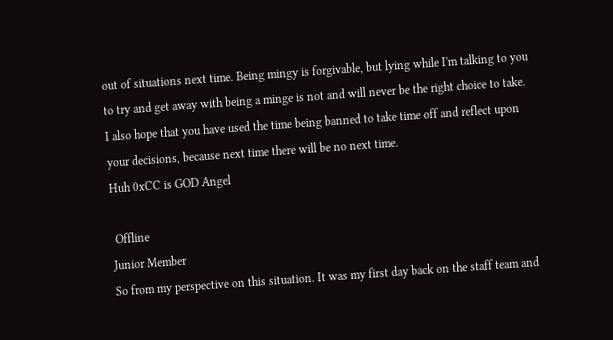out of situations next time. Being mingy is forgivable, but lying while I'm talking to you to try and get away with being a minge is not and will never be the right choice to take. I also hope that you have used the time being banned to take time off and reflect upon your decisions, because next time there will be no next time.
Huh 0xCC is GOD Angel

 Offline
Junior Member
So from my perspective on this situation. It was my first day back on the staff team and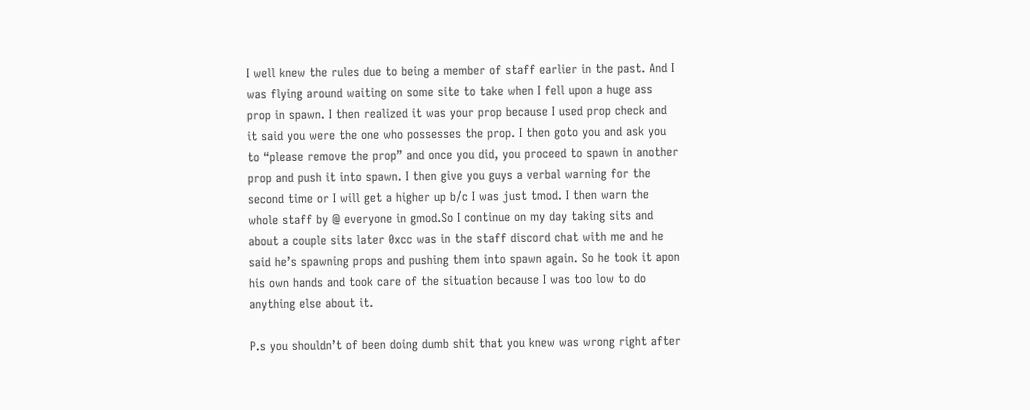I well knew the rules due to being a member of staff earlier in the past. And I was flying around waiting on some site to take when I fell upon a huge ass prop in spawn. I then realized it was your prop because I used prop check and it said you were the one who possesses the prop. I then goto you and ask you to “please remove the prop” and once you did, you proceed to spawn in another prop and push it into spawn. I then give you guys a verbal warning for the second time or I will get a higher up b/c I was just tmod. I then warn the whole staff by @ everyone in gmod.So I continue on my day taking sits and about a couple sits later 0xcc was in the staff discord chat with me and he said he’s spawning props and pushing them into spawn again. So he took it apon his own hands and took care of the situation because I was too low to do anything else about it.

P.s you shouldn’t of been doing dumb shit that you knew was wrong right after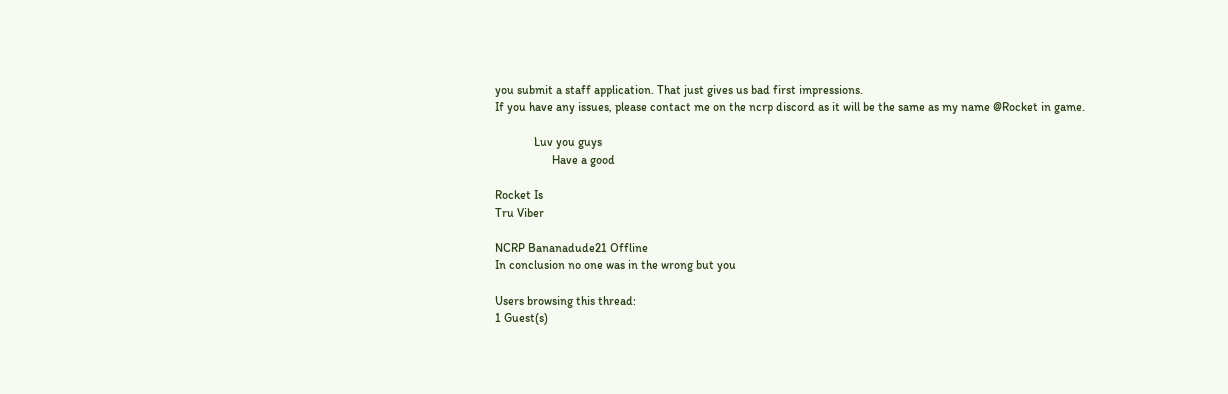you submit a staff application. That just gives us bad first impressions.
If you have any issues, please contact me on the ncrp discord as it will be the same as my name @Rocket in game.

             Luv you guys
                   Have a good

Rocket Is
Tru Viber

NCRP Bananadude21 Offline
In conclusion no one was in the wrong but you

Users browsing this thread:
1 Guest(s)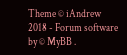Theme © iAndrew 2018 - Forum software by © MyBB .